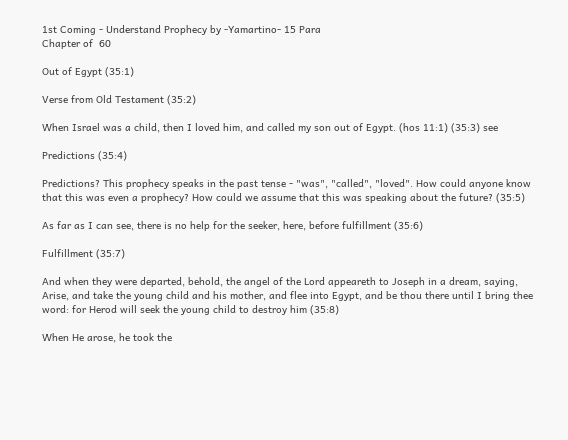1st Coming - Understand Prophecy by -Yamartino- 15 Para
Chapter of  60

Out of Egypt (35:1)

Verse from Old Testament (35:2)

When Israel was a child, then I loved him, and called my son out of Egypt. (hos 11:1) (35:3) see

Predictions (35:4)

Predictions? This prophecy speaks in the past tense - "was", "called", "loved". How could anyone know that this was even a prophecy? How could we assume that this was speaking about the future? (35:5)

As far as I can see, there is no help for the seeker, here, before fulfillment (35:6)

Fulfillment (35:7)

And when they were departed, behold, the angel of the Lord appeareth to Joseph in a dream, saying, Arise, and take the young child and his mother, and flee into Egypt, and be thou there until I bring thee word: for Herod will seek the young child to destroy him (35:8)

When He arose, he took the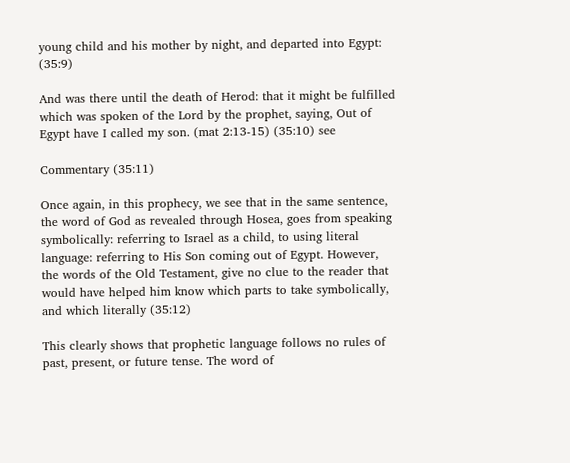young child and his mother by night, and departed into Egypt: (35:9)

And was there until the death of Herod: that it might be fulfilled which was spoken of the Lord by the prophet, saying, Out of Egypt have I called my son. (mat 2:13-15) (35:10) see

Commentary (35:11)

Once again, in this prophecy, we see that in the same sentence, the word of God as revealed through Hosea, goes from speaking symbolically: referring to Israel as a child, to using literal language: referring to His Son coming out of Egypt. However, the words of the Old Testament, give no clue to the reader that would have helped him know which parts to take symbolically, and which literally (35:12)

This clearly shows that prophetic language follows no rules of past, present, or future tense. The word of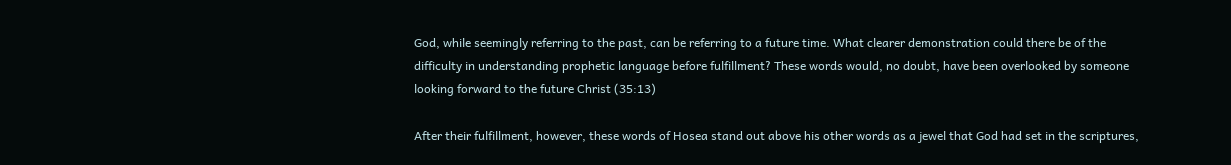God, while seemingly referring to the past, can be referring to a future time. What clearer demonstration could there be of the difficulty in understanding prophetic language before fulfillment? These words would, no doubt, have been overlooked by someone looking forward to the future Christ (35:13)

After their fulfillment, however, these words of Hosea stand out above his other words as a jewel that God had set in the scriptures,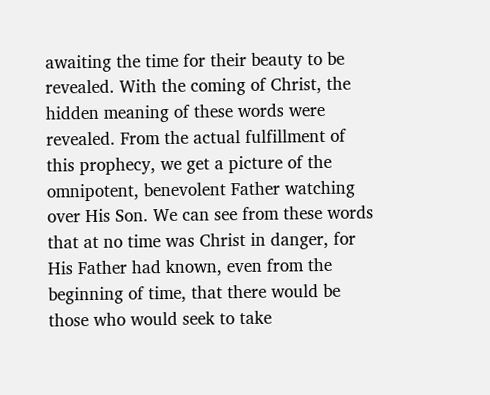awaiting the time for their beauty to be revealed. With the coming of Christ, the hidden meaning of these words were revealed. From the actual fulfillment of this prophecy, we get a picture of the omnipotent, benevolent Father watching over His Son. We can see from these words that at no time was Christ in danger, for His Father had known, even from the beginning of time, that there would be those who would seek to take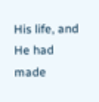His life, and He had made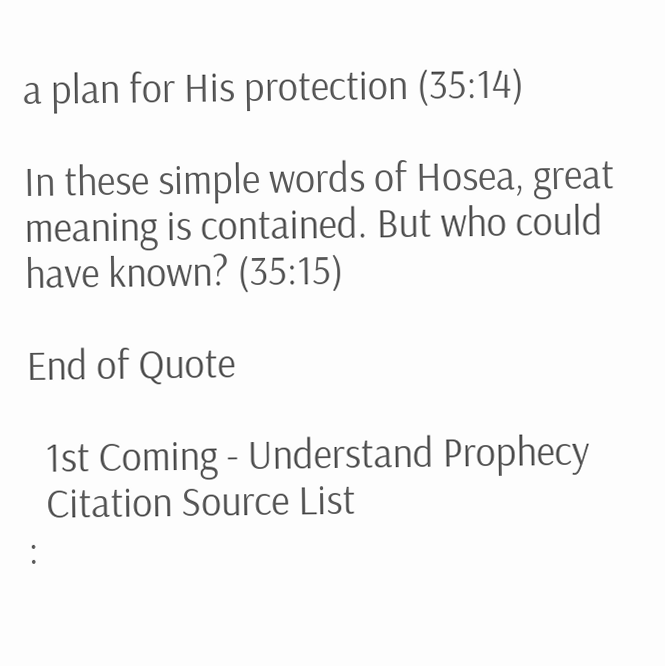a plan for His protection (35:14)

In these simple words of Hosea, great meaning is contained. But who could have known? (35:15)

End of Quote

  1st Coming - Understand Prophecy
  Citation Source List
: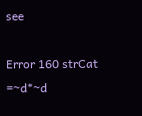see

Error 160 strCat =~d*~d